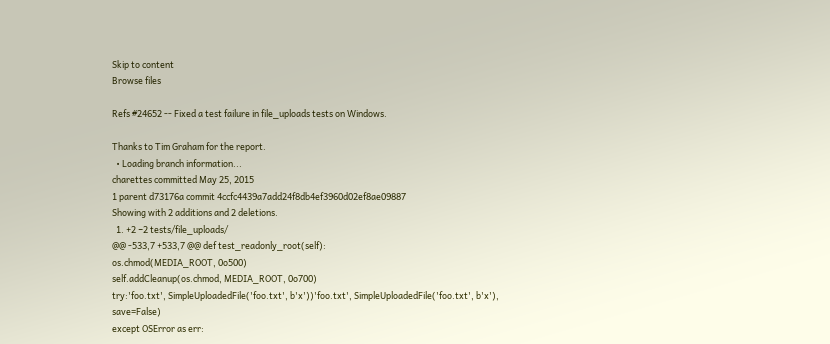Skip to content
Browse files

Refs #24652 -- Fixed a test failure in file_uploads tests on Windows.

Thanks to Tim Graham for the report.
  • Loading branch information...
charettes committed May 25, 2015
1 parent d73176a commit 4ccfc4439a7add24f8db4ef3960d02ef8ae09887
Showing with 2 additions and 2 deletions.
  1. +2 −2 tests/file_uploads/
@@ -533,7 +533,7 @@ def test_readonly_root(self):
os.chmod(MEDIA_ROOT, 0o500)
self.addCleanup(os.chmod, MEDIA_ROOT, 0o700)
try:'foo.txt', SimpleUploadedFile('foo.txt', b'x'))'foo.txt', SimpleUploadedFile('foo.txt', b'x'), save=False)
except OSError as err: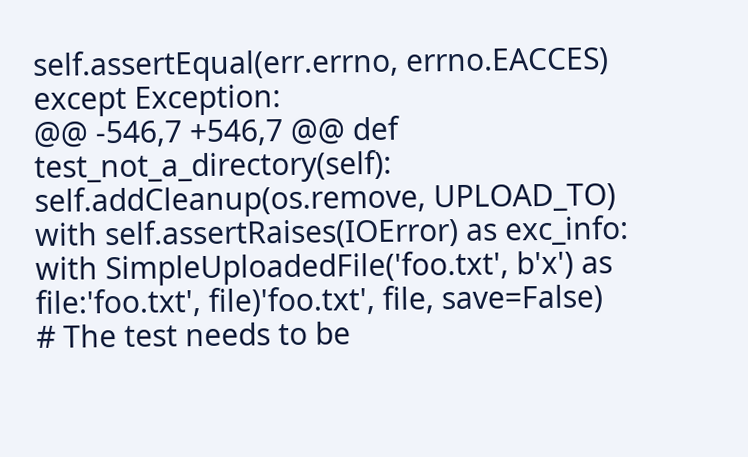self.assertEqual(err.errno, errno.EACCES)
except Exception:
@@ -546,7 +546,7 @@ def test_not_a_directory(self):
self.addCleanup(os.remove, UPLOAD_TO)
with self.assertRaises(IOError) as exc_info:
with SimpleUploadedFile('foo.txt', b'x') as file:'foo.txt', file)'foo.txt', file, save=False)
# The test needs to be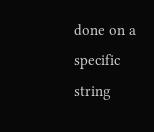done on a specific string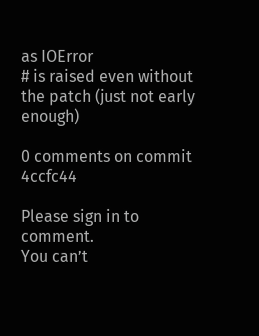as IOError
# is raised even without the patch (just not early enough)

0 comments on commit 4ccfc44

Please sign in to comment.
You can’t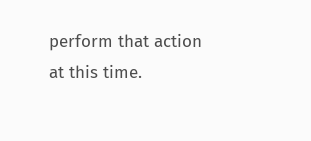perform that action at this time.